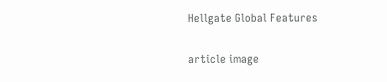Hellgate Global Features

article image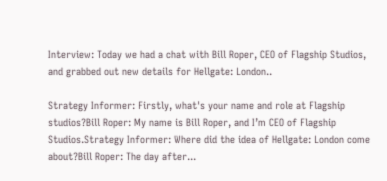Interview: Today we had a chat with Bill Roper, CEO of Flagship Studios, and grabbed out new details for Hellgate: London..

Strategy Informer: Firstly, what's your name and role at Flagship studios?Bill Roper: My name is Bill Roper, and I’m CEO of Flagship Studios.Strategy Informer: Where did the idea of Hellgate: London come about?Bill Roper: The day after...